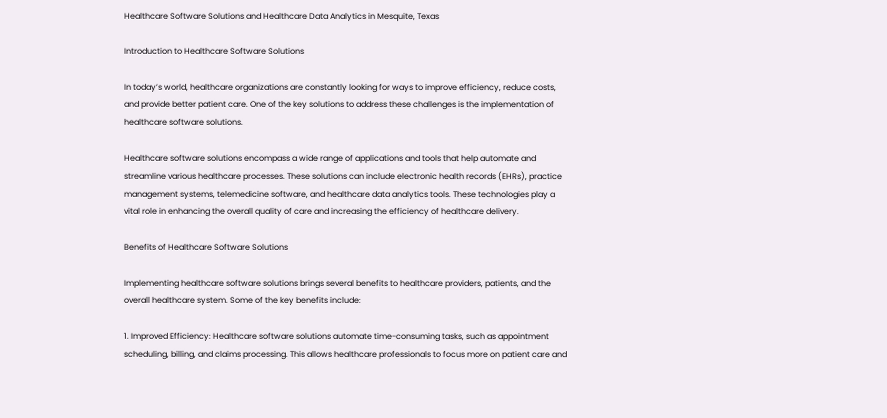Healthcare Software Solutions and Healthcare Data Analytics in Mesquite, Texas

Introduction to Healthcare Software Solutions

In today’s world, healthcare organizations are constantly looking for ways to improve efficiency, reduce costs, and provide better patient care. One of the key solutions to address these challenges is the implementation of healthcare software solutions.

Healthcare software solutions encompass a wide range of applications and tools that help automate and streamline various healthcare processes. These solutions can include electronic health records (EHRs), practice management systems, telemedicine software, and healthcare data analytics tools. These technologies play a vital role in enhancing the overall quality of care and increasing the efficiency of healthcare delivery.

Benefits of Healthcare Software Solutions

Implementing healthcare software solutions brings several benefits to healthcare providers, patients, and the overall healthcare system. Some of the key benefits include:

1. Improved Efficiency: Healthcare software solutions automate time-consuming tasks, such as appointment scheduling, billing, and claims processing. This allows healthcare professionals to focus more on patient care and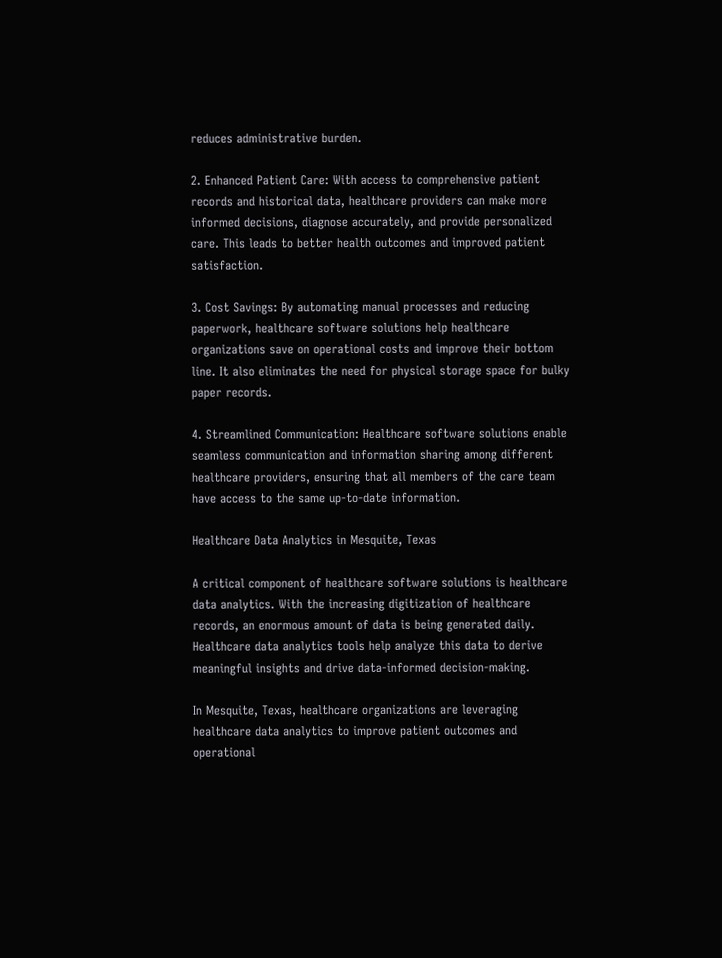reduces administrative burden.

2. Enhanced Patient Care: With access to comprehensive patient records and historical data, healthcare providers can make more informed decisions, diagnose accurately, and provide personalized care. This leads to better health outcomes and improved patient satisfaction.

3. Cost Savings: By automating manual processes and reducing paperwork, healthcare software solutions help healthcare organizations save on operational costs and improve their bottom line. It also eliminates the need for physical storage space for bulky paper records.

4. Streamlined Communication: Healthcare software solutions enable seamless communication and information sharing among different healthcare providers, ensuring that all members of the care team have access to the same up-to-date information.

Healthcare Data Analytics in Mesquite, Texas

A critical component of healthcare software solutions is healthcare data analytics. With the increasing digitization of healthcare records, an enormous amount of data is being generated daily. Healthcare data analytics tools help analyze this data to derive meaningful insights and drive data-informed decision-making.

In Mesquite, Texas, healthcare organizations are leveraging healthcare data analytics to improve patient outcomes and operational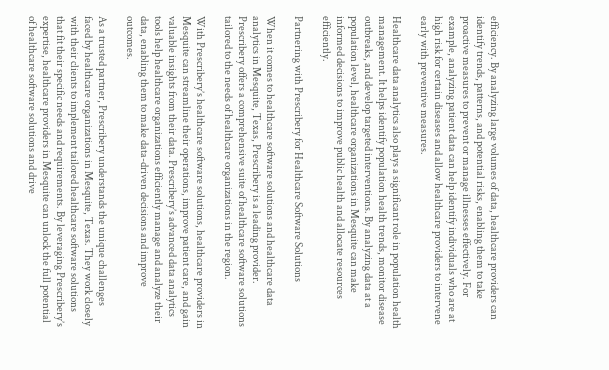efficiency. By analyzing large volumes of data, healthcare providers can identify trends, patterns, and potential risks, enabling them to take proactive measures to prevent or manage illnesses effectively. For example, analyzing patient data can help identify individuals who are at high risk for certain diseases and allow healthcare providers to intervene early with preventive measures.

Healthcare data analytics also plays a significant role in population health management. It helps identify population health trends, monitor disease outbreaks, and develop targeted interventions. By analyzing data at a population level, healthcare organizations in Mesquite can make informed decisions to improve public health and allocate resources efficiently.

Partnering with Prescribery for Healthcare Software Solutions

When it comes to healthcare software solutions and healthcare data analytics in Mesquite, Texas, Prescribery is a leading provider. Prescribery offers a comprehensive suite of healthcare software solutions tailored to the needs of healthcare organizations in the region.

With Prescribery’s healthcare software solutions, healthcare providers in Mesquite can streamline their operations, improve patient care, and gain valuable insights from their data. Prescribery’s advanced data analytics tools help healthcare organizations efficiently manage and analyze their data, enabling them to make data-driven decisions and improve outcomes.

As a trusted partner, Prescribery understands the unique challenges faced by healthcare organizations in Mesquite, Texas. They work closely with their clients to implement tailored healthcare software solutions that fit their specific needs and requirements. By leveraging Prescribery’s expertise, healthcare providers in Mesquite can unlock the full potential of healthcare software solutions and drive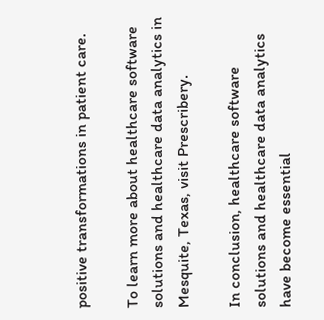positive transformations in patient care.

To learn more about healthcare software solutions and healthcare data analytics in Mesquite, Texas, visit Prescribery.

In conclusion, healthcare software solutions and healthcare data analytics have become essential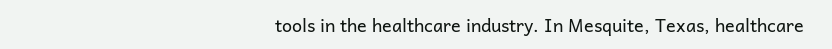tools in the healthcare industry. In Mesquite, Texas, healthcare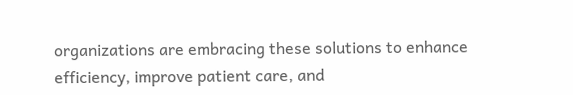organizations are embracing these solutions to enhance efficiency, improve patient care, and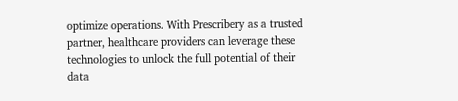optimize operations. With Prescribery as a trusted partner, healthcare providers can leverage these technologies to unlock the full potential of their data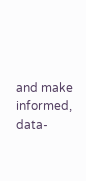and make informed, data-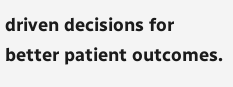driven decisions for better patient outcomes.